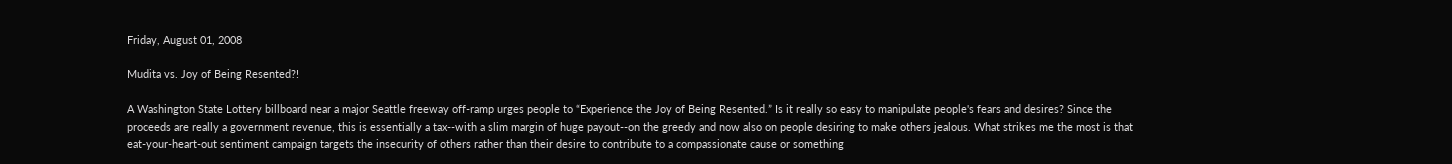Friday, August 01, 2008

Mudita vs. Joy of Being Resented?!

A Washington State Lottery billboard near a major Seattle freeway off-ramp urges people to “Experience the Joy of Being Resented.” Is it really so easy to manipulate people's fears and desires? Since the proceeds are really a government revenue, this is essentially a tax--with a slim margin of huge payout--on the greedy and now also on people desiring to make others jealous. What strikes me the most is that eat-your-heart-out sentiment campaign targets the insecurity of others rather than their desire to contribute to a compassionate cause or something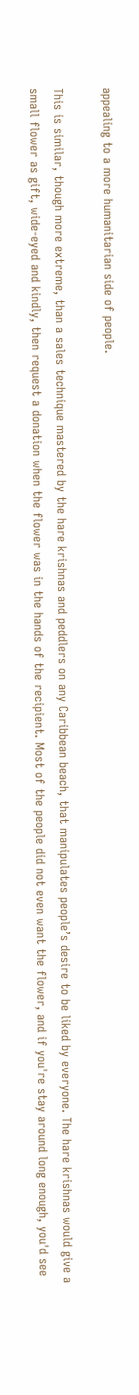appealing to a more humanitarian side of people.

This is similar, though more extreme, than a sales technique mastered by the hare krishnas and peddlers on any Caribbean beach, that manipulates people’s desire to be liked by everyone. The hare krishnas would give a small flower as gift, wide-eyed and kindly, then request a donation when the flower was in the hands of the recipient. Most of the people did not even want the flower, and if you're stay around long enough, you'd see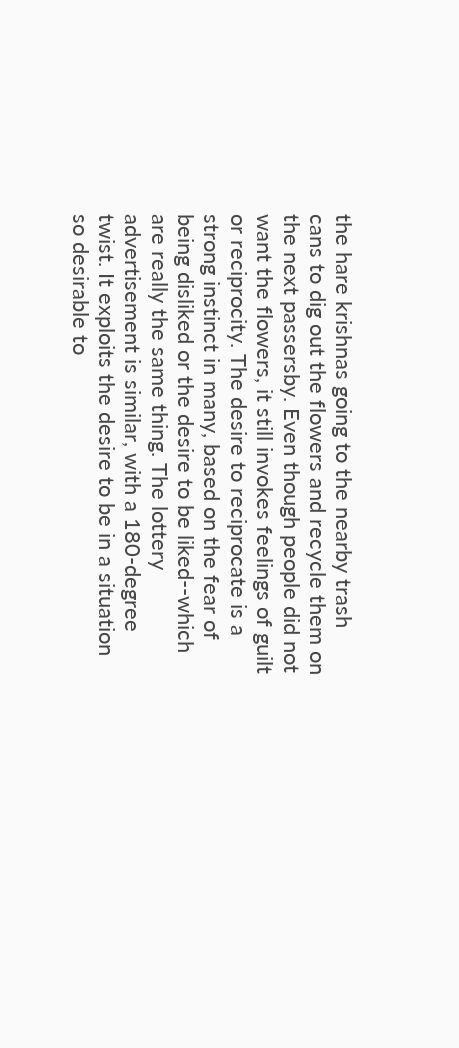the hare krishnas going to the nearby trash cans to dig out the flowers and recycle them on the next passersby. Even though people did not want the flowers, it still invokes feelings of guilt or reciprocity. The desire to reciprocate is a strong instinct in many, based on the fear of being disliked or the desire to be liked--which are really the same thing. The lottery advertisement is similar, with a 180-degree twist. It exploits the desire to be in a situation so desirable to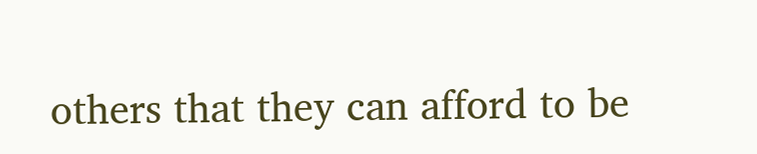others that they can afford to be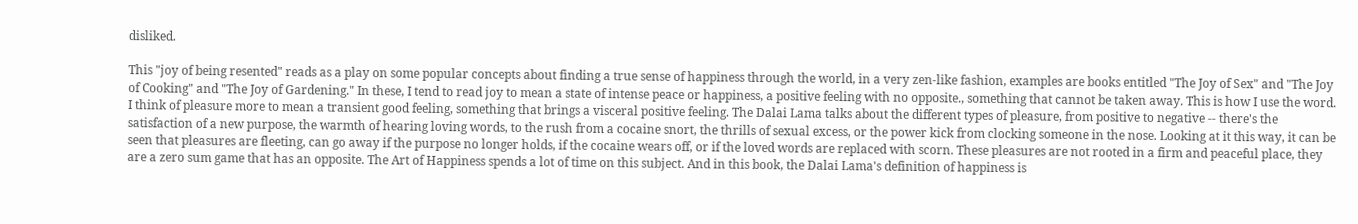disliked.

This "joy of being resented" reads as a play on some popular concepts about finding a true sense of happiness through the world, in a very zen-like fashion, examples are books entitled "The Joy of Sex" and "The Joy of Cooking" and "The Joy of Gardening." In these, I tend to read joy to mean a state of intense peace or happiness, a positive feeling with no opposite., something that cannot be taken away. This is how I use the word. I think of pleasure more to mean a transient good feeling, something that brings a visceral positive feeling. The Dalai Lama talks about the different types of pleasure, from positive to negative -- there's the satisfaction of a new purpose, the warmth of hearing loving words, to the rush from a cocaine snort, the thrills of sexual excess, or the power kick from clocking someone in the nose. Looking at it this way, it can be seen that pleasures are fleeting, can go away if the purpose no longer holds, if the cocaine wears off, or if the loved words are replaced with scorn. These pleasures are not rooted in a firm and peaceful place, they are a zero sum game that has an opposite. The Art of Happiness spends a lot of time on this subject. And in this book, the Dalai Lama's definition of happiness is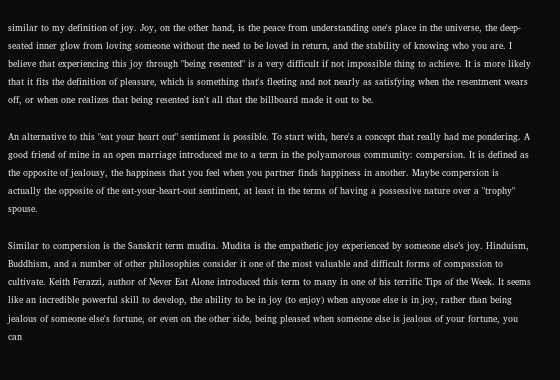similar to my definition of joy. Joy, on the other hand, is the peace from understanding one's place in the universe, the deep-seated inner glow from loving someone without the need to be loved in return, and the stability of knowing who you are. I believe that experiencing this joy through "being resented" is a very difficult if not impossible thing to achieve. It is more likely that it fits the definition of pleasure, which is something that's fleeting and not nearly as satisfying when the resentment wears off, or when one realizes that being resented isn't all that the billboard made it out to be.

An alternative to this "eat your heart out" sentiment is possible. To start with, here's a concept that really had me pondering. A good friend of mine in an open marriage introduced me to a term in the polyamorous community: compersion. It is defined as the opposite of jealousy, the happiness that you feel when you partner finds happiness in another. Maybe compersion is actually the opposite of the eat-your-heart-out sentiment, at least in the terms of having a possessive nature over a "trophy" spouse.

Similar to compersion is the Sanskrit term mudita. Mudita is the empathetic joy experienced by someone else’s joy. Hinduism, Buddhism, and a number of other philosophies consider it one of the most valuable and difficult forms of compassion to cultivate. Keith Ferazzi, author of Never Eat Alone introduced this term to many in one of his terrific Tips of the Week. It seems like an incredible powerful skill to develop, the ability to be in joy (to enjoy) when anyone else is in joy, rather than being jealous of someone else's fortune, or even on the other side, being pleased when someone else is jealous of your fortune, you can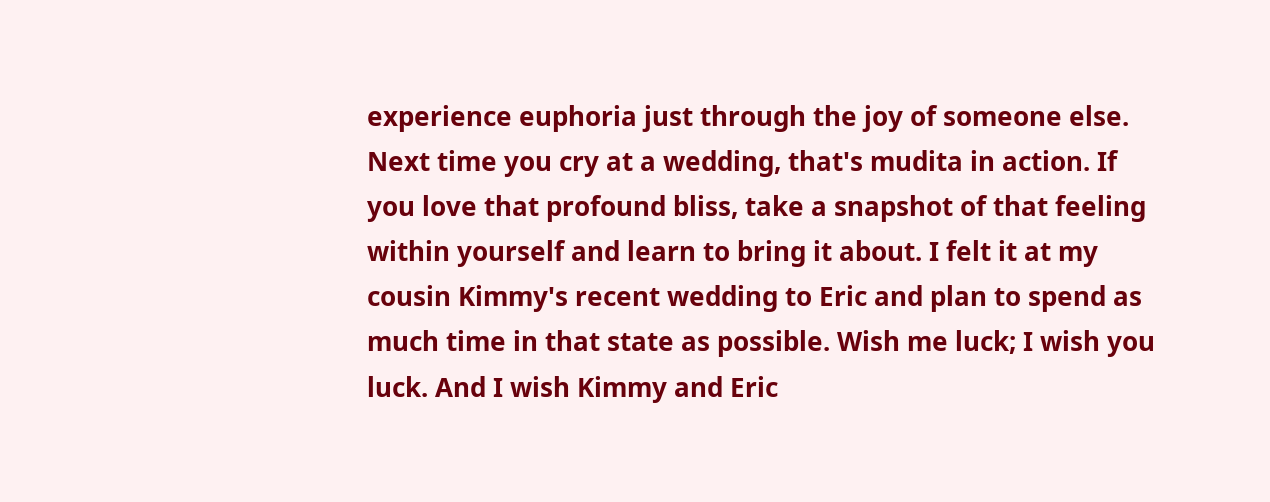experience euphoria just through the joy of someone else. Next time you cry at a wedding, that's mudita in action. If you love that profound bliss, take a snapshot of that feeling within yourself and learn to bring it about. I felt it at my cousin Kimmy's recent wedding to Eric and plan to spend as much time in that state as possible. Wish me luck; I wish you luck. And I wish Kimmy and Eric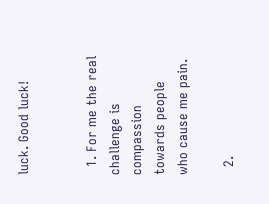luck. Good luck!


  1. For me the real challenge is compassion towards people who cause me pain.

  2.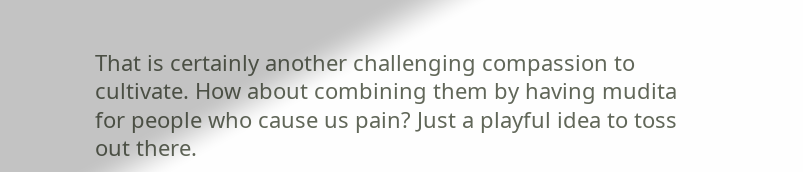That is certainly another challenging compassion to cultivate. How about combining them by having mudita for people who cause us pain? Just a playful idea to toss out there.